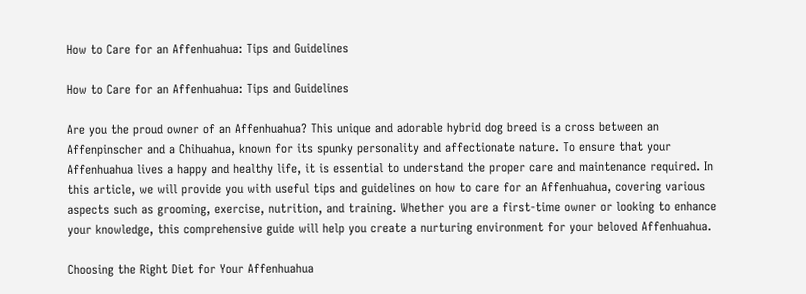How to Care for an Affenhuahua: Tips and Guidelines

How to Care for an Affenhuahua: Tips and Guidelines

Are you the proud owner of an Affenhuahua? This unique and adorable hybrid dog breed is a cross between an Affenpinscher and a Chihuahua, known for its spunky personality and affectionate nature. To ensure that your Affenhuahua lives a happy and healthy life, it is essential to understand the proper care and maintenance required. In this article, we will provide you with useful tips and guidelines on how to care for an Affenhuahua, covering various aspects such as grooming, exercise, nutrition, and training. Whether you are a first-time owner or looking to enhance your knowledge, this comprehensive guide will help you create a nurturing environment for your beloved Affenhuahua.

Choosing the Right Diet for Your Affenhuahua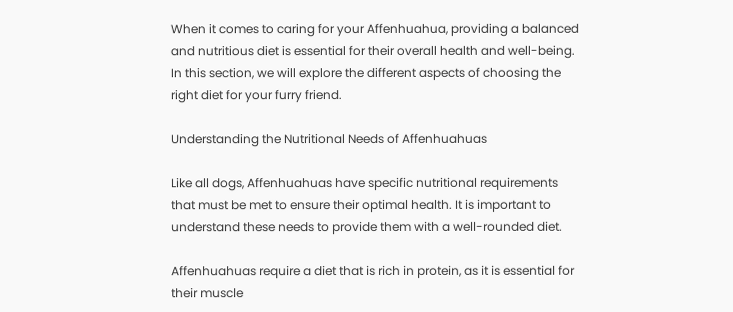When it comes to caring for your Affenhuahua, providing a balanced and nutritious diet is essential for their overall health and well-being. In this section, we will explore the different aspects of choosing the right diet for your furry friend.

Understanding the Nutritional Needs of Affenhuahuas

Like all dogs, Affenhuahuas have specific nutritional requirements that must be met to ensure their optimal health. It is important to understand these needs to provide them with a well-rounded diet.

Affenhuahuas require a diet that is rich in protein, as it is essential for their muscle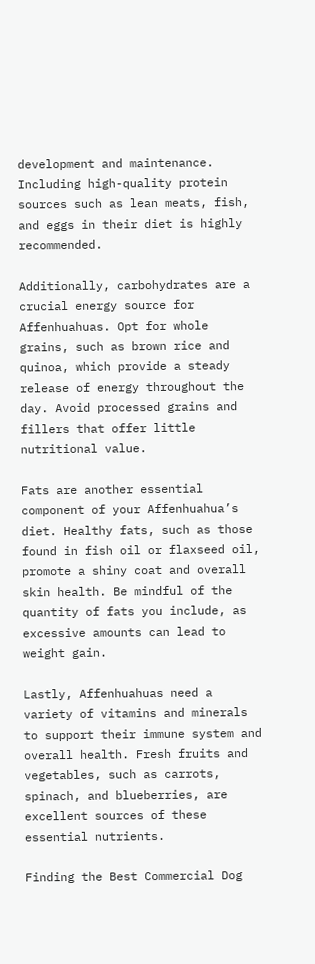development and maintenance. Including high-quality protein sources such as lean meats, fish, and eggs in their diet is highly recommended.

Additionally, carbohydrates are a crucial energy source for Affenhuahuas. Opt for whole grains, such as brown rice and quinoa, which provide a steady release of energy throughout the day. Avoid processed grains and fillers that offer little nutritional value.

Fats are another essential component of your Affenhuahua’s diet. Healthy fats, such as those found in fish oil or flaxseed oil, promote a shiny coat and overall skin health. Be mindful of the quantity of fats you include, as excessive amounts can lead to weight gain.

Lastly, Affenhuahuas need a variety of vitamins and minerals to support their immune system and overall health. Fresh fruits and vegetables, such as carrots, spinach, and blueberries, are excellent sources of these essential nutrients.

Finding the Best Commercial Dog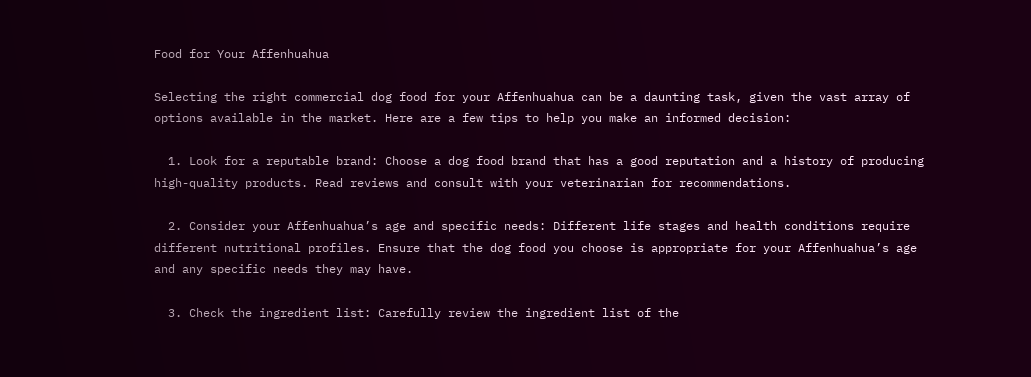Food for Your Affenhuahua

Selecting the right commercial dog food for your Affenhuahua can be a daunting task, given the vast array of options available in the market. Here are a few tips to help you make an informed decision:

  1. Look for a reputable brand: Choose a dog food brand that has a good reputation and a history of producing high-quality products. Read reviews and consult with your veterinarian for recommendations.

  2. Consider your Affenhuahua’s age and specific needs: Different life stages and health conditions require different nutritional profiles. Ensure that the dog food you choose is appropriate for your Affenhuahua’s age and any specific needs they may have.

  3. Check the ingredient list: Carefully review the ingredient list of the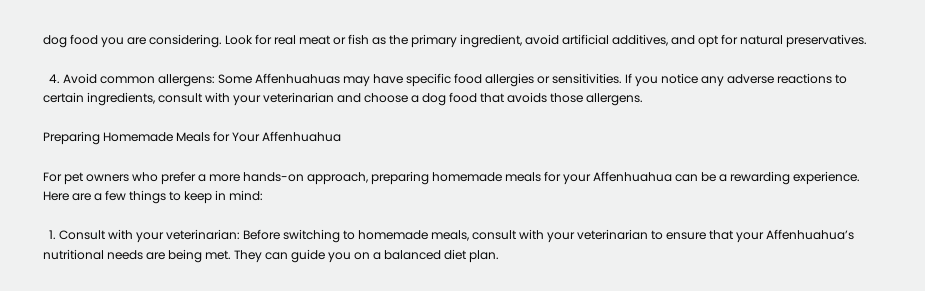dog food you are considering. Look for real meat or fish as the primary ingredient, avoid artificial additives, and opt for natural preservatives.

  4. Avoid common allergens: Some Affenhuahuas may have specific food allergies or sensitivities. If you notice any adverse reactions to certain ingredients, consult with your veterinarian and choose a dog food that avoids those allergens.

Preparing Homemade Meals for Your Affenhuahua

For pet owners who prefer a more hands-on approach, preparing homemade meals for your Affenhuahua can be a rewarding experience. Here are a few things to keep in mind:

  1. Consult with your veterinarian: Before switching to homemade meals, consult with your veterinarian to ensure that your Affenhuahua’s nutritional needs are being met. They can guide you on a balanced diet plan.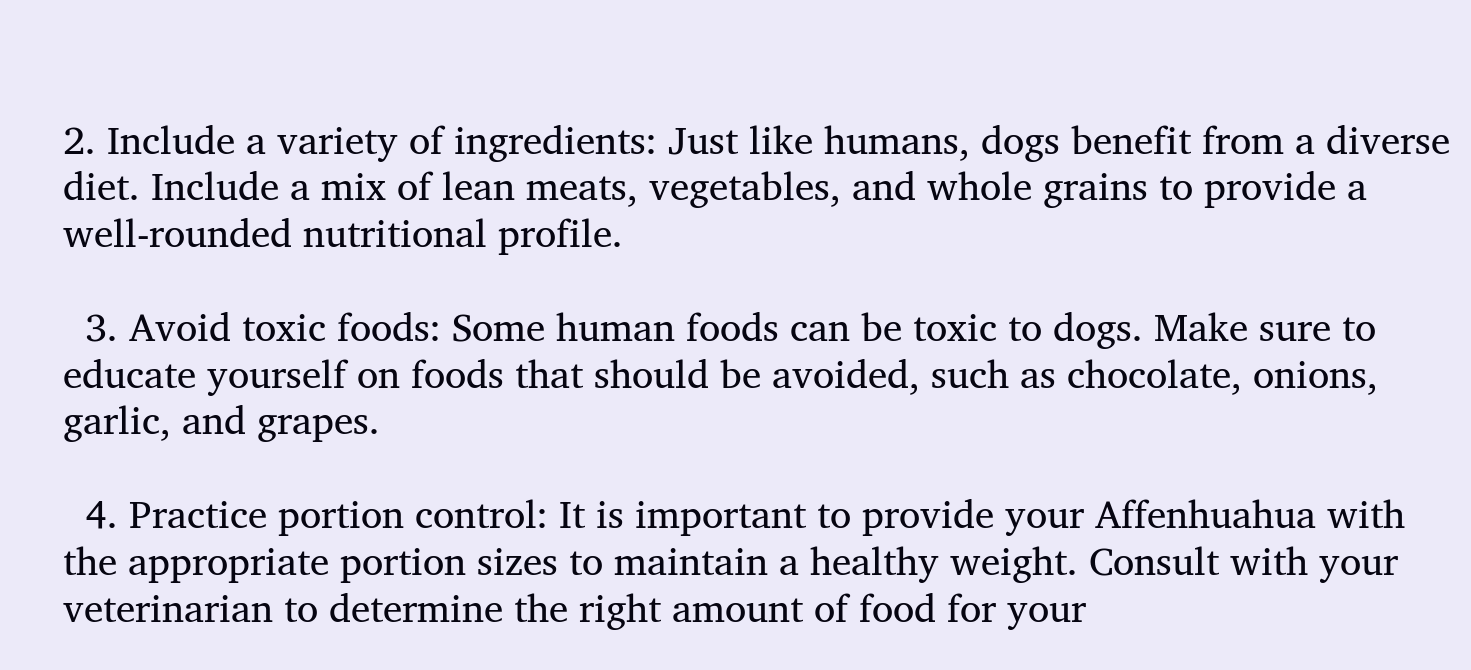2. Include a variety of ingredients: Just like humans, dogs benefit from a diverse diet. Include a mix of lean meats, vegetables, and whole grains to provide a well-rounded nutritional profile.

  3. Avoid toxic foods: Some human foods can be toxic to dogs. Make sure to educate yourself on foods that should be avoided, such as chocolate, onions, garlic, and grapes.

  4. Practice portion control: It is important to provide your Affenhuahua with the appropriate portion sizes to maintain a healthy weight. Consult with your veterinarian to determine the right amount of food for your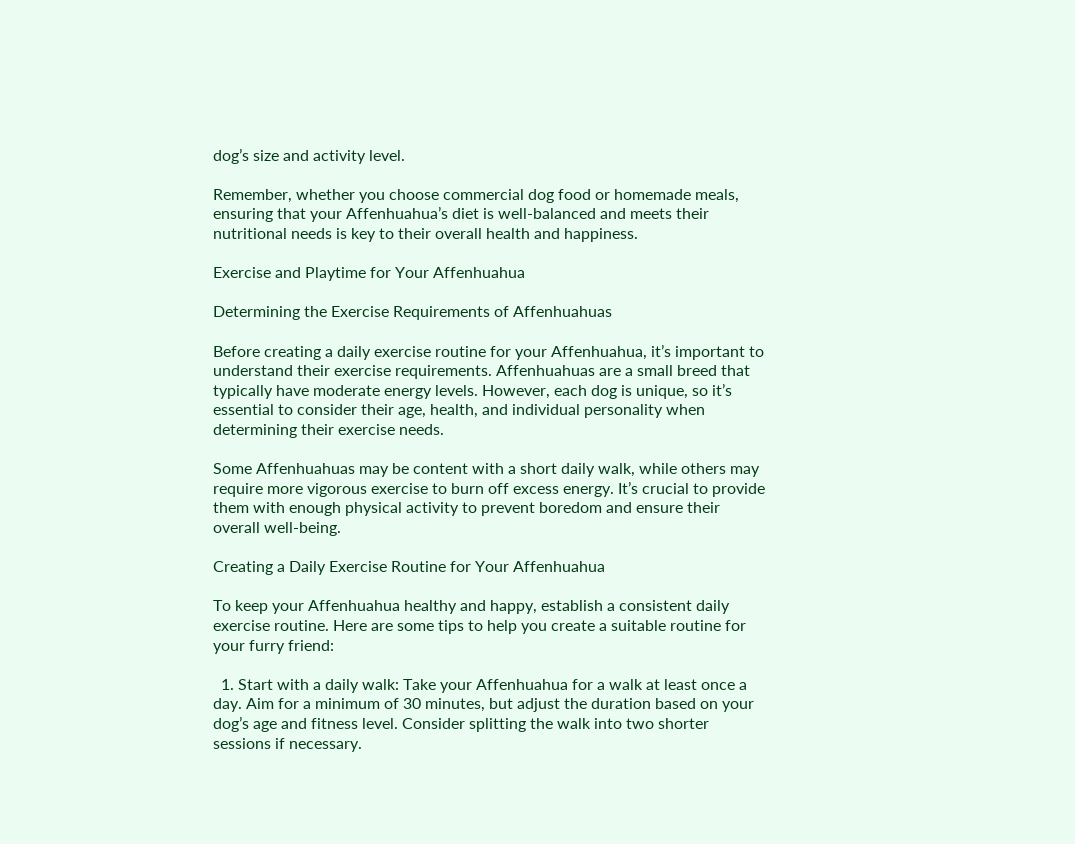dog’s size and activity level.

Remember, whether you choose commercial dog food or homemade meals, ensuring that your Affenhuahua’s diet is well-balanced and meets their nutritional needs is key to their overall health and happiness.

Exercise and Playtime for Your Affenhuahua

Determining the Exercise Requirements of Affenhuahuas

Before creating a daily exercise routine for your Affenhuahua, it’s important to understand their exercise requirements. Affenhuahuas are a small breed that typically have moderate energy levels. However, each dog is unique, so it’s essential to consider their age, health, and individual personality when determining their exercise needs.

Some Affenhuahuas may be content with a short daily walk, while others may require more vigorous exercise to burn off excess energy. It’s crucial to provide them with enough physical activity to prevent boredom and ensure their overall well-being.

Creating a Daily Exercise Routine for Your Affenhuahua

To keep your Affenhuahua healthy and happy, establish a consistent daily exercise routine. Here are some tips to help you create a suitable routine for your furry friend:

  1. Start with a daily walk: Take your Affenhuahua for a walk at least once a day. Aim for a minimum of 30 minutes, but adjust the duration based on your dog’s age and fitness level. Consider splitting the walk into two shorter sessions if necessary.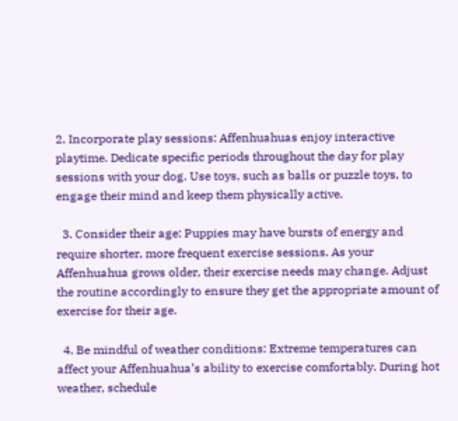2. Incorporate play sessions: Affenhuahuas enjoy interactive playtime. Dedicate specific periods throughout the day for play sessions with your dog. Use toys, such as balls or puzzle toys, to engage their mind and keep them physically active.

  3. Consider their age: Puppies may have bursts of energy and require shorter, more frequent exercise sessions. As your Affenhuahua grows older, their exercise needs may change. Adjust the routine accordingly to ensure they get the appropriate amount of exercise for their age.

  4. Be mindful of weather conditions: Extreme temperatures can affect your Affenhuahua’s ability to exercise comfortably. During hot weather, schedule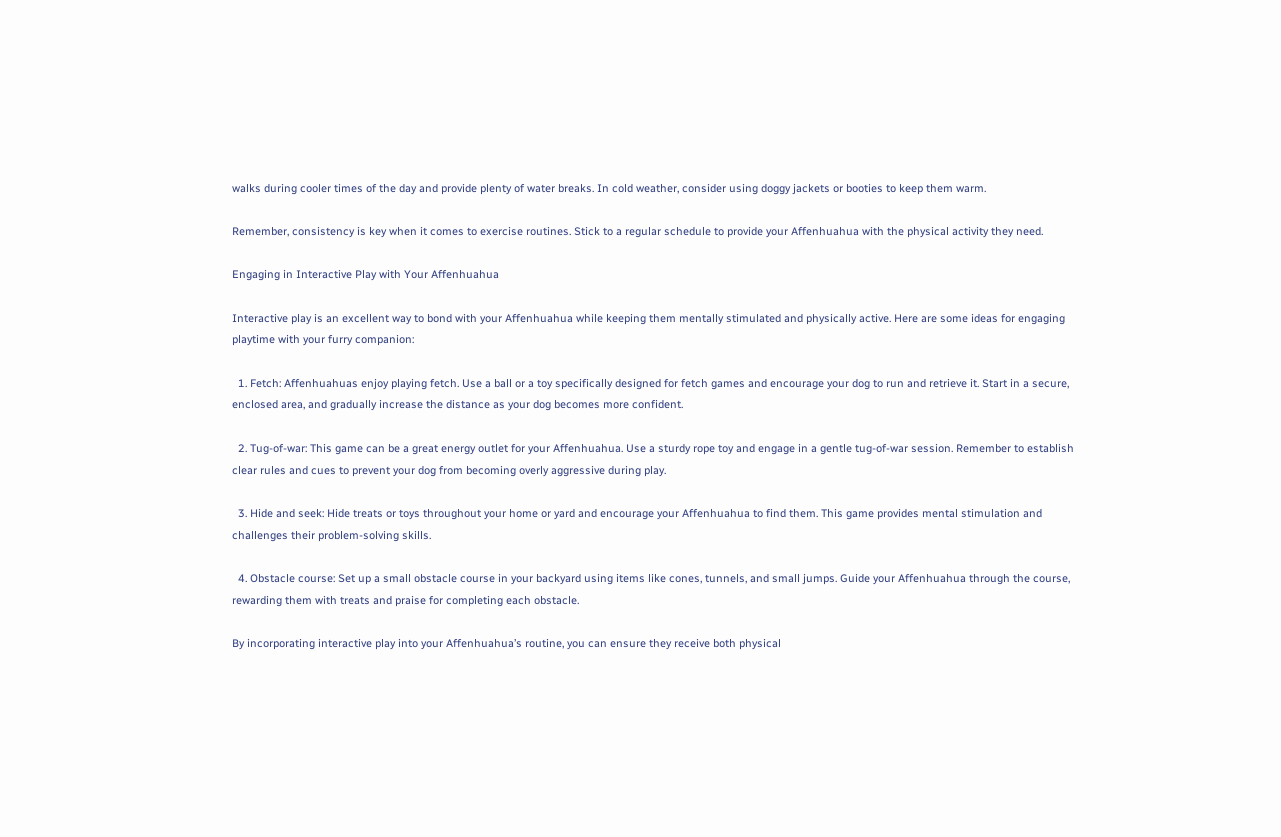walks during cooler times of the day and provide plenty of water breaks. In cold weather, consider using doggy jackets or booties to keep them warm.

Remember, consistency is key when it comes to exercise routines. Stick to a regular schedule to provide your Affenhuahua with the physical activity they need.

Engaging in Interactive Play with Your Affenhuahua

Interactive play is an excellent way to bond with your Affenhuahua while keeping them mentally stimulated and physically active. Here are some ideas for engaging playtime with your furry companion:

  1. Fetch: Affenhuahuas enjoy playing fetch. Use a ball or a toy specifically designed for fetch games and encourage your dog to run and retrieve it. Start in a secure, enclosed area, and gradually increase the distance as your dog becomes more confident.

  2. Tug-of-war: This game can be a great energy outlet for your Affenhuahua. Use a sturdy rope toy and engage in a gentle tug-of-war session. Remember to establish clear rules and cues to prevent your dog from becoming overly aggressive during play.

  3. Hide and seek: Hide treats or toys throughout your home or yard and encourage your Affenhuahua to find them. This game provides mental stimulation and challenges their problem-solving skills.

  4. Obstacle course: Set up a small obstacle course in your backyard using items like cones, tunnels, and small jumps. Guide your Affenhuahua through the course, rewarding them with treats and praise for completing each obstacle.

By incorporating interactive play into your Affenhuahua’s routine, you can ensure they receive both physical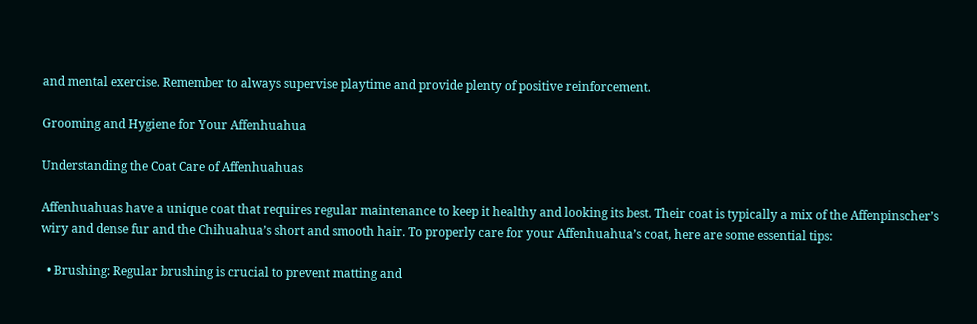and mental exercise. Remember to always supervise playtime and provide plenty of positive reinforcement.

Grooming and Hygiene for Your Affenhuahua

Understanding the Coat Care of Affenhuahuas

Affenhuahuas have a unique coat that requires regular maintenance to keep it healthy and looking its best. Their coat is typically a mix of the Affenpinscher’s wiry and dense fur and the Chihuahua’s short and smooth hair. To properly care for your Affenhuahua’s coat, here are some essential tips:

  • Brushing: Regular brushing is crucial to prevent matting and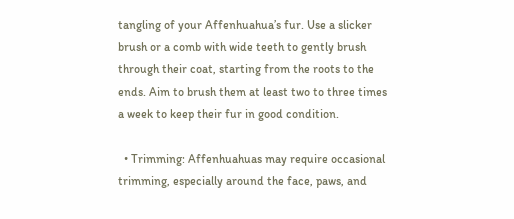tangling of your Affenhuahua’s fur. Use a slicker brush or a comb with wide teeth to gently brush through their coat, starting from the roots to the ends. Aim to brush them at least two to three times a week to keep their fur in good condition.

  • Trimming: Affenhuahuas may require occasional trimming, especially around the face, paws, and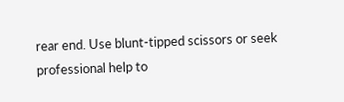rear end. Use blunt-tipped scissors or seek professional help to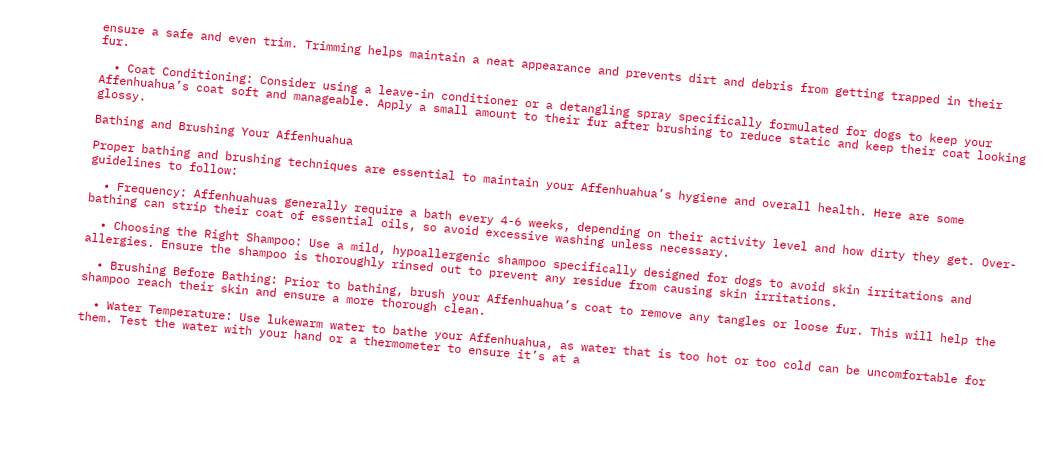ensure a safe and even trim. Trimming helps maintain a neat appearance and prevents dirt and debris from getting trapped in their fur.

  • Coat Conditioning: Consider using a leave-in conditioner or a detangling spray specifically formulated for dogs to keep your Affenhuahua’s coat soft and manageable. Apply a small amount to their fur after brushing to reduce static and keep their coat looking glossy.

Bathing and Brushing Your Affenhuahua

Proper bathing and brushing techniques are essential to maintain your Affenhuahua’s hygiene and overall health. Here are some guidelines to follow:

  • Frequency: Affenhuahuas generally require a bath every 4-6 weeks, depending on their activity level and how dirty they get. Over-bathing can strip their coat of essential oils, so avoid excessive washing unless necessary.

  • Choosing the Right Shampoo: Use a mild, hypoallergenic shampoo specifically designed for dogs to avoid skin irritations and allergies. Ensure the shampoo is thoroughly rinsed out to prevent any residue from causing skin irritations.

  • Brushing Before Bathing: Prior to bathing, brush your Affenhuahua’s coat to remove any tangles or loose fur. This will help the shampoo reach their skin and ensure a more thorough clean.

  • Water Temperature: Use lukewarm water to bathe your Affenhuahua, as water that is too hot or too cold can be uncomfortable for them. Test the water with your hand or a thermometer to ensure it’s at a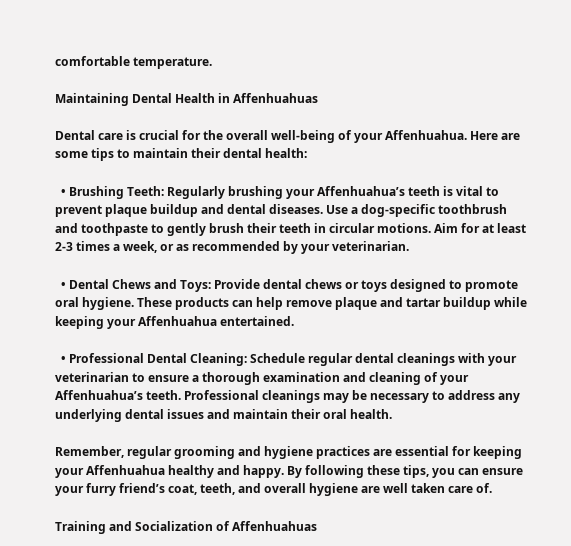comfortable temperature.

Maintaining Dental Health in Affenhuahuas

Dental care is crucial for the overall well-being of your Affenhuahua. Here are some tips to maintain their dental health:

  • Brushing Teeth: Regularly brushing your Affenhuahua’s teeth is vital to prevent plaque buildup and dental diseases. Use a dog-specific toothbrush and toothpaste to gently brush their teeth in circular motions. Aim for at least 2-3 times a week, or as recommended by your veterinarian.

  • Dental Chews and Toys: Provide dental chews or toys designed to promote oral hygiene. These products can help remove plaque and tartar buildup while keeping your Affenhuahua entertained.

  • Professional Dental Cleaning: Schedule regular dental cleanings with your veterinarian to ensure a thorough examination and cleaning of your Affenhuahua’s teeth. Professional cleanings may be necessary to address any underlying dental issues and maintain their oral health.

Remember, regular grooming and hygiene practices are essential for keeping your Affenhuahua healthy and happy. By following these tips, you can ensure your furry friend’s coat, teeth, and overall hygiene are well taken care of.

Training and Socialization of Affenhuahuas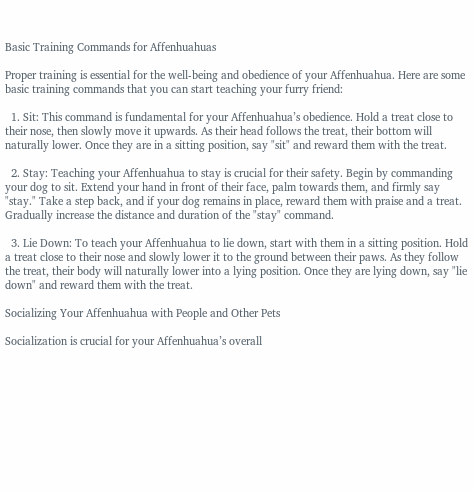Basic Training Commands for Affenhuahuas

Proper training is essential for the well-being and obedience of your Affenhuahua. Here are some basic training commands that you can start teaching your furry friend:

  1. Sit: This command is fundamental for your Affenhuahua’s obedience. Hold a treat close to their nose, then slowly move it upwards. As their head follows the treat, their bottom will naturally lower. Once they are in a sitting position, say "sit" and reward them with the treat.

  2. Stay: Teaching your Affenhuahua to stay is crucial for their safety. Begin by commanding your dog to sit. Extend your hand in front of their face, palm towards them, and firmly say "stay." Take a step back, and if your dog remains in place, reward them with praise and a treat. Gradually increase the distance and duration of the "stay" command.

  3. Lie Down: To teach your Affenhuahua to lie down, start with them in a sitting position. Hold a treat close to their nose and slowly lower it to the ground between their paws. As they follow the treat, their body will naturally lower into a lying position. Once they are lying down, say "lie down" and reward them with the treat.

Socializing Your Affenhuahua with People and Other Pets

Socialization is crucial for your Affenhuahua’s overall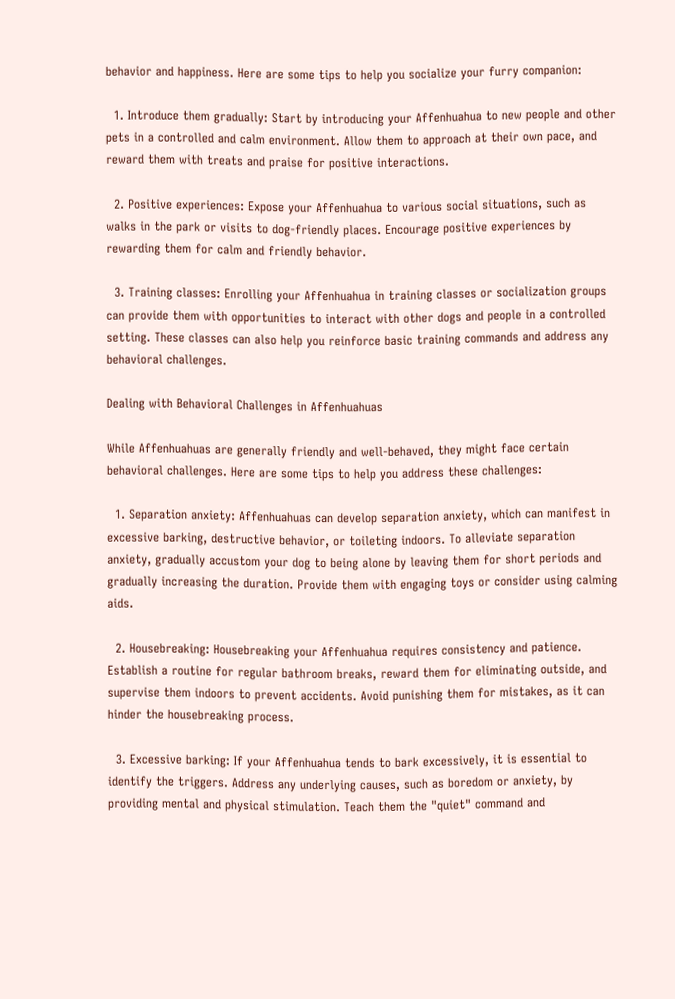behavior and happiness. Here are some tips to help you socialize your furry companion:

  1. Introduce them gradually: Start by introducing your Affenhuahua to new people and other pets in a controlled and calm environment. Allow them to approach at their own pace, and reward them with treats and praise for positive interactions.

  2. Positive experiences: Expose your Affenhuahua to various social situations, such as walks in the park or visits to dog-friendly places. Encourage positive experiences by rewarding them for calm and friendly behavior.

  3. Training classes: Enrolling your Affenhuahua in training classes or socialization groups can provide them with opportunities to interact with other dogs and people in a controlled setting. These classes can also help you reinforce basic training commands and address any behavioral challenges.

Dealing with Behavioral Challenges in Affenhuahuas

While Affenhuahuas are generally friendly and well-behaved, they might face certain behavioral challenges. Here are some tips to help you address these challenges:

  1. Separation anxiety: Affenhuahuas can develop separation anxiety, which can manifest in excessive barking, destructive behavior, or toileting indoors. To alleviate separation anxiety, gradually accustom your dog to being alone by leaving them for short periods and gradually increasing the duration. Provide them with engaging toys or consider using calming aids.

  2. Housebreaking: Housebreaking your Affenhuahua requires consistency and patience. Establish a routine for regular bathroom breaks, reward them for eliminating outside, and supervise them indoors to prevent accidents. Avoid punishing them for mistakes, as it can hinder the housebreaking process.

  3. Excessive barking: If your Affenhuahua tends to bark excessively, it is essential to identify the triggers. Address any underlying causes, such as boredom or anxiety, by providing mental and physical stimulation. Teach them the "quiet" command and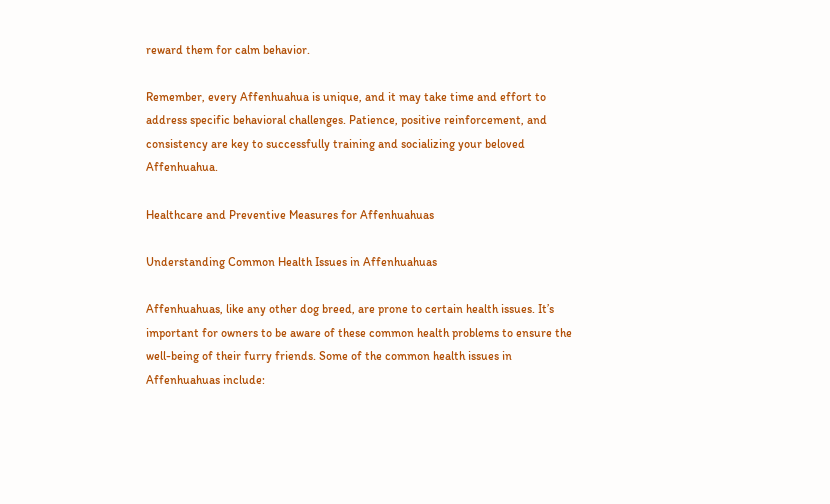reward them for calm behavior.

Remember, every Affenhuahua is unique, and it may take time and effort to address specific behavioral challenges. Patience, positive reinforcement, and consistency are key to successfully training and socializing your beloved Affenhuahua.

Healthcare and Preventive Measures for Affenhuahuas

Understanding Common Health Issues in Affenhuahuas

Affenhuahuas, like any other dog breed, are prone to certain health issues. It’s important for owners to be aware of these common health problems to ensure the well-being of their furry friends. Some of the common health issues in Affenhuahuas include: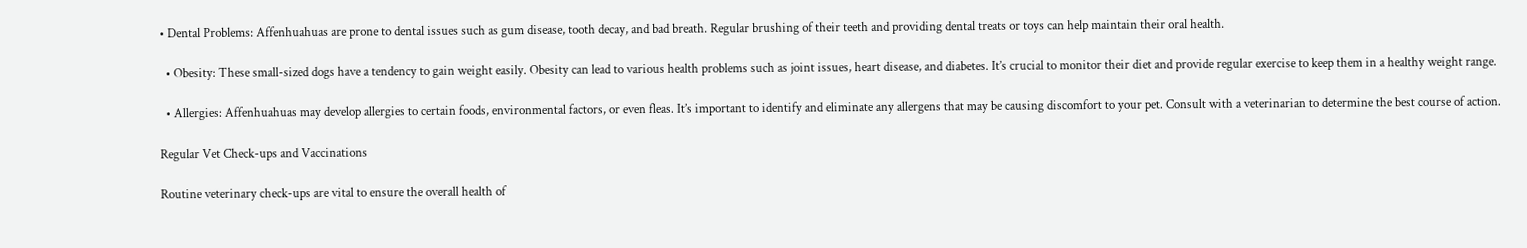• Dental Problems: Affenhuahuas are prone to dental issues such as gum disease, tooth decay, and bad breath. Regular brushing of their teeth and providing dental treats or toys can help maintain their oral health.

  • Obesity: These small-sized dogs have a tendency to gain weight easily. Obesity can lead to various health problems such as joint issues, heart disease, and diabetes. It’s crucial to monitor their diet and provide regular exercise to keep them in a healthy weight range.

  • Allergies: Affenhuahuas may develop allergies to certain foods, environmental factors, or even fleas. It’s important to identify and eliminate any allergens that may be causing discomfort to your pet. Consult with a veterinarian to determine the best course of action.

Regular Vet Check-ups and Vaccinations

Routine veterinary check-ups are vital to ensure the overall health of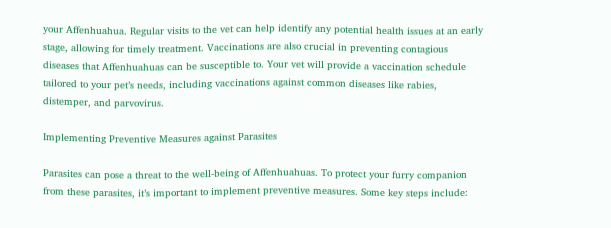your Affenhuahua. Regular visits to the vet can help identify any potential health issues at an early stage, allowing for timely treatment. Vaccinations are also crucial in preventing contagious diseases that Affenhuahuas can be susceptible to. Your vet will provide a vaccination schedule tailored to your pet’s needs, including vaccinations against common diseases like rabies, distemper, and parvovirus.

Implementing Preventive Measures against Parasites

Parasites can pose a threat to the well-being of Affenhuahuas. To protect your furry companion from these parasites, it’s important to implement preventive measures. Some key steps include: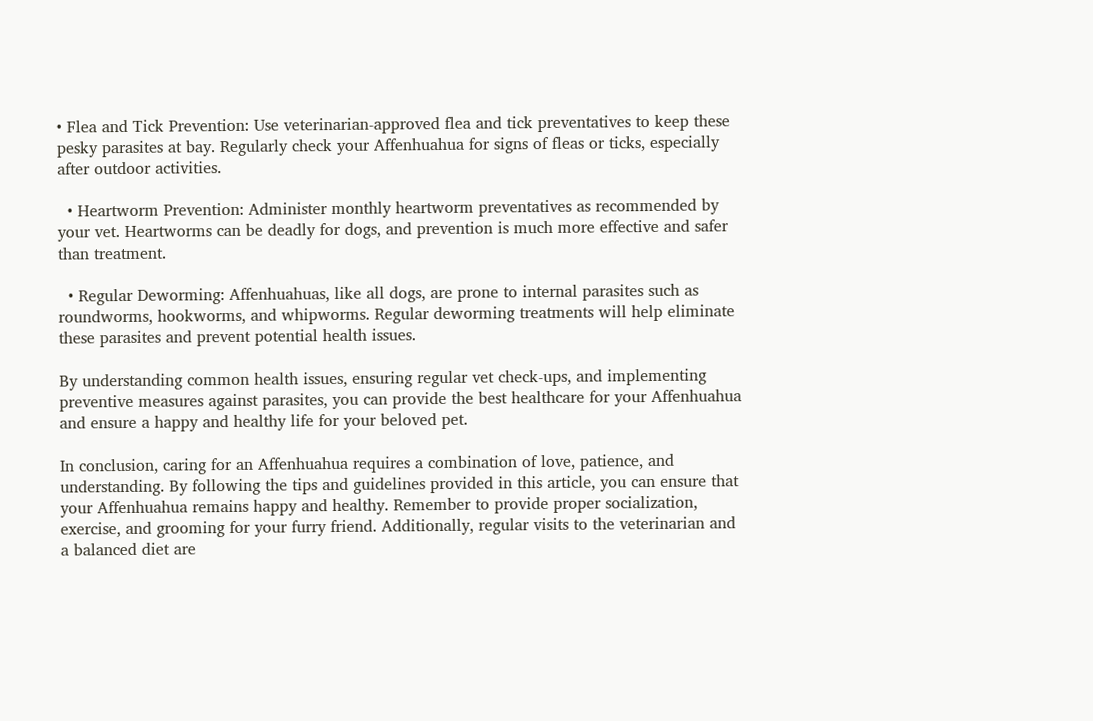• Flea and Tick Prevention: Use veterinarian-approved flea and tick preventatives to keep these pesky parasites at bay. Regularly check your Affenhuahua for signs of fleas or ticks, especially after outdoor activities.

  • Heartworm Prevention: Administer monthly heartworm preventatives as recommended by your vet. Heartworms can be deadly for dogs, and prevention is much more effective and safer than treatment.

  • Regular Deworming: Affenhuahuas, like all dogs, are prone to internal parasites such as roundworms, hookworms, and whipworms. Regular deworming treatments will help eliminate these parasites and prevent potential health issues.

By understanding common health issues, ensuring regular vet check-ups, and implementing preventive measures against parasites, you can provide the best healthcare for your Affenhuahua and ensure a happy and healthy life for your beloved pet.

In conclusion, caring for an Affenhuahua requires a combination of love, patience, and understanding. By following the tips and guidelines provided in this article, you can ensure that your Affenhuahua remains happy and healthy. Remember to provide proper socialization, exercise, and grooming for your furry friend. Additionally, regular visits to the veterinarian and a balanced diet are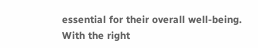essential for their overall well-being. With the right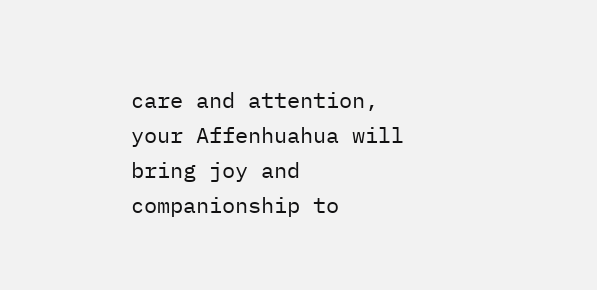care and attention, your Affenhuahua will bring joy and companionship to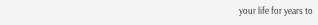your life for years to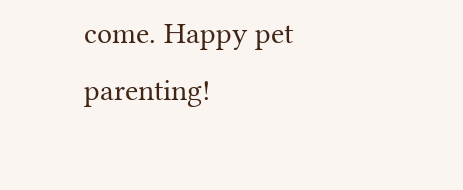come. Happy pet parenting!